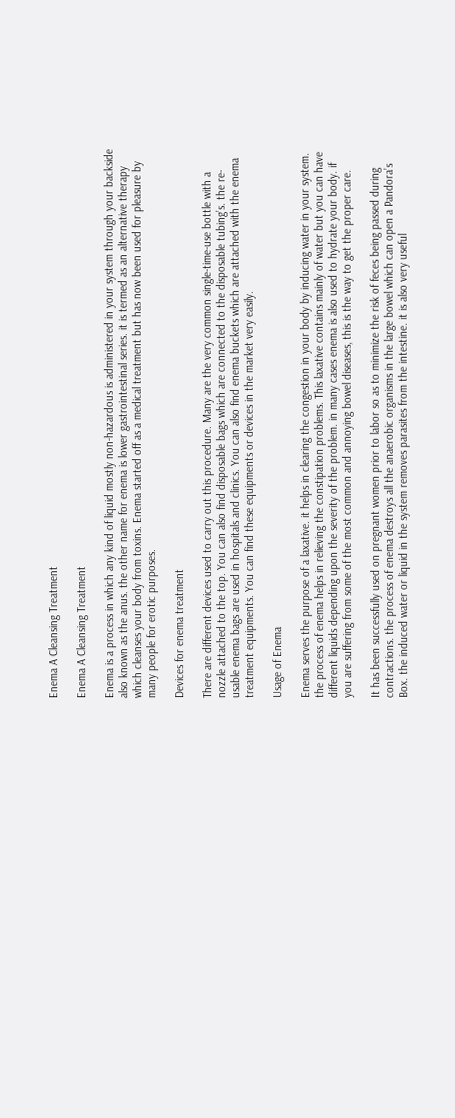Enema A Cleansing Treatment

Enema A Cleansing Treatment

Enema is a process in which any kind of liquid mostly non-hazardous is administered in your system through your backside also known as the anus. the other name for enema is lower gastrointestinal series. it is termed as an alternative therapy which cleanses your body from toxins. Enema started off as a medical treatment but has now been used for pleasure by many people for erotic purposes.

Devices for enema treatment

There are different devices used to carry out this procedure. Many are the very common single-time-use bottle with a nozzle attached to the top. You can also find disposable bags which are connected to the disposable tubing’s. the re-usable enema bags are used in hospitals and clinics. You can also find enema buckets which are attached with the enema treatment equipments. You can find these equipments or devices in the market very easily.

Usage of Enema

Enema serves the purpose of a laxative. it helps in clearing the congestion in your body by inducing water in your system. the process of enema helps in relieving the constipation problems. This laxative contains mainly of water but you can have different liquids depending upon the severity of the problem. in many cases enema is also used to hydrate your body. if you are suffering from some of the most common and annoying bowel diseases, this is the way to get the proper care.

It has been successfully used on pregnant women prior to labor so as to minimize the risk of feces being passed during contractions. the process of enema destroys all the anaerobic organisms in the large bowel which can open a Pandora’s Box. the induced water or liquid in the system removes parasites from the intestine. it is also very useful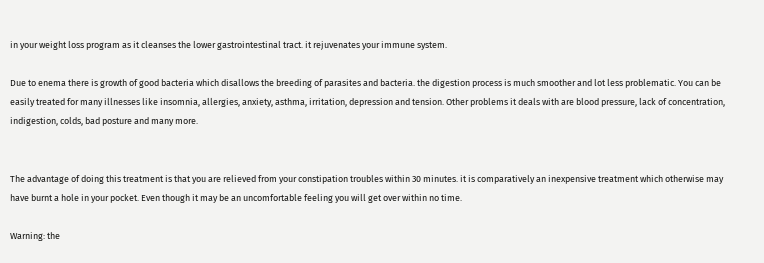in your weight loss program as it cleanses the lower gastrointestinal tract. it rejuvenates your immune system.

Due to enema there is growth of good bacteria which disallows the breeding of parasites and bacteria. the digestion process is much smoother and lot less problematic. You can be easily treated for many illnesses like insomnia, allergies, anxiety, asthma, irritation, depression and tension. Other problems it deals with are blood pressure, lack of concentration, indigestion, colds, bad posture and many more.


The advantage of doing this treatment is that you are relieved from your constipation troubles within 30 minutes. it is comparatively an inexpensive treatment which otherwise may have burnt a hole in your pocket. Even though it may be an uncomfortable feeling you will get over within no time.

Warning: the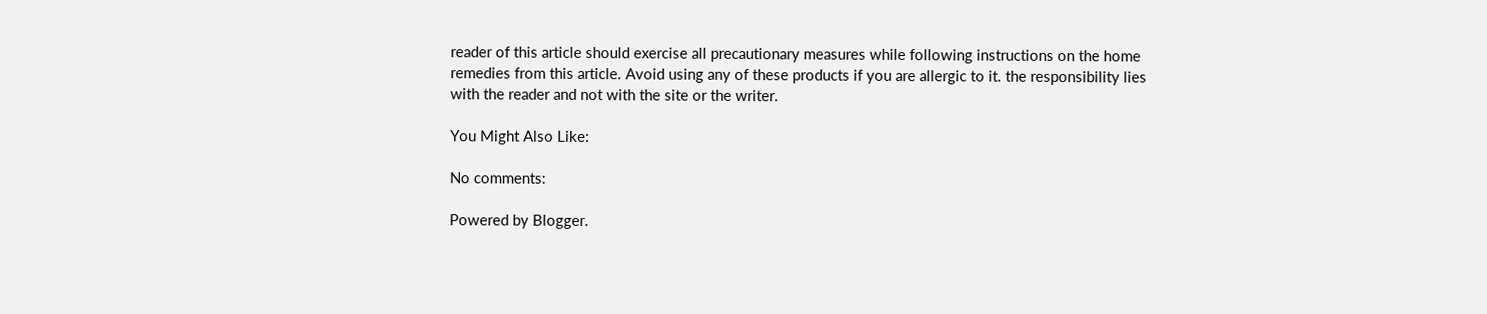reader of this article should exercise all precautionary measures while following instructions on the home remedies from this article. Avoid using any of these products if you are allergic to it. the responsibility lies with the reader and not with the site or the writer.

You Might Also Like:

No comments:

Powered by Blogger.